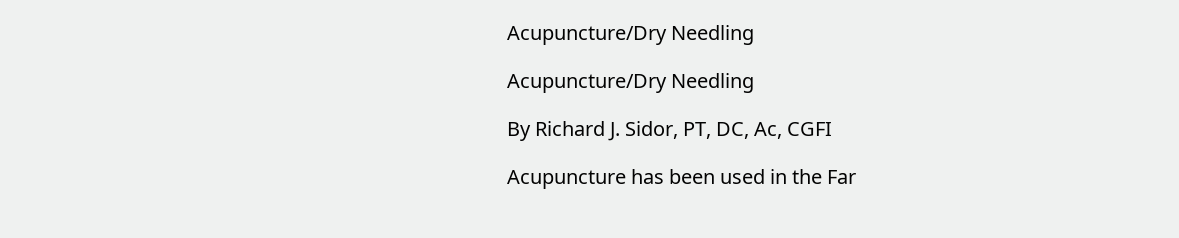Acupuncture/Dry Needling

Acupuncture/Dry Needling

By Richard J. Sidor, PT, DC, Ac, CGFI

Acupuncture has been used in the Far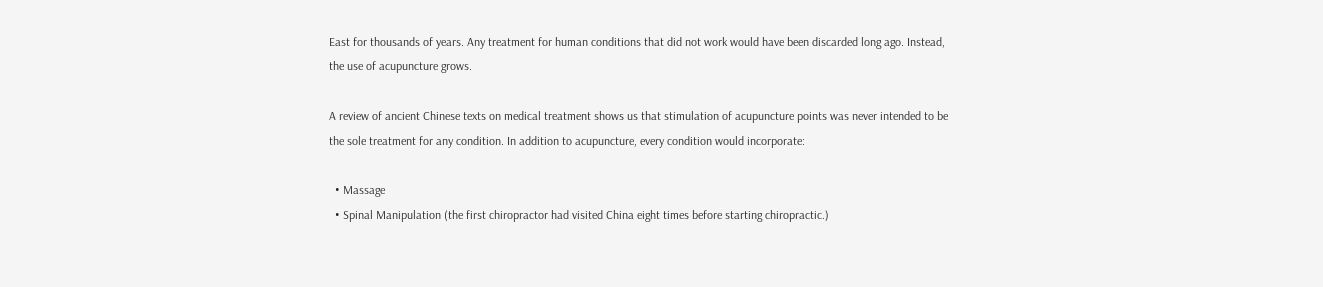East for thousands of years. Any treatment for human conditions that did not work would have been discarded long ago. Instead, the use of acupuncture grows.

A review of ancient Chinese texts on medical treatment shows us that stimulation of acupuncture points was never intended to be the sole treatment for any condition. In addition to acupuncture, every condition would incorporate:

  • Massage
  • Spinal Manipulation (the first chiropractor had visited China eight times before starting chiropractic.)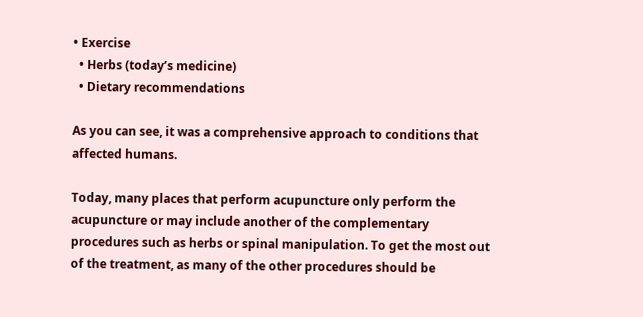• Exercise
  • Herbs (today’s medicine)
  • Dietary recommendations

As you can see, it was a comprehensive approach to conditions that affected humans.

Today, many places that perform acupuncture only perform the acupuncture or may include another of the complementary procedures such as herbs or spinal manipulation. To get the most out of the treatment, as many of the other procedures should be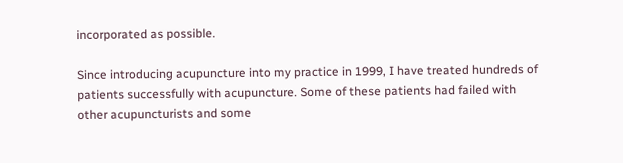incorporated as possible.

Since introducing acupuncture into my practice in 1999, I have treated hundreds of patients successfully with acupuncture. Some of these patients had failed with other acupuncturists and some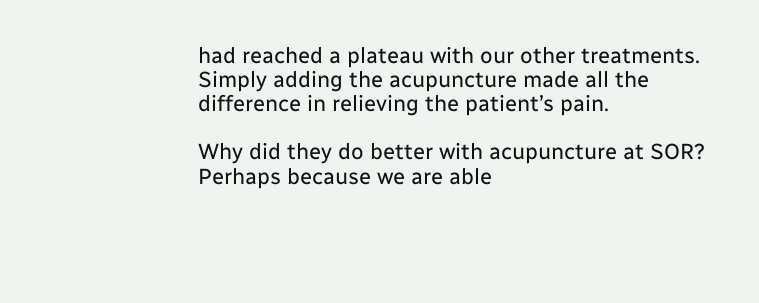had reached a plateau with our other treatments. Simply adding the acupuncture made all the difference in relieving the patient’s pain.

Why did they do better with acupuncture at SOR? Perhaps because we are able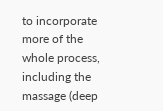to incorporate more of the whole process, including the massage (deep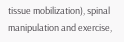tissue mobilization), spinal manipulation and exercise,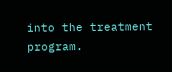into the treatment program.